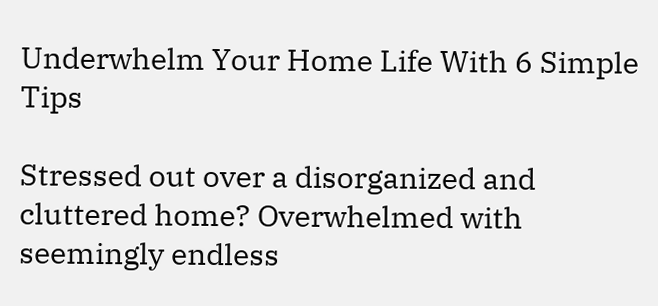Underwhelm Your Home Life With 6 Simple Tips

Stressed out over a disorganized and cluttered home? Overwhelmed with seemingly endless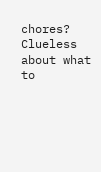chores? Clueless about what to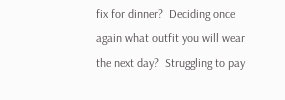fix for dinner?  Deciding once again what outfit you will wear the next day?  Struggling to pay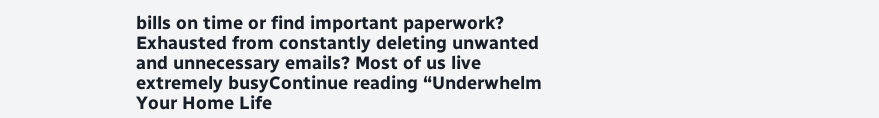bills on time or find important paperwork?  Exhausted from constantly deleting unwanted and unnecessary emails? Most of us live extremely busyContinue reading “Underwhelm Your Home Life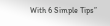With 6 Simple Tips”